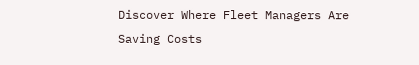Discover Where Fleet Managers Are Saving Costs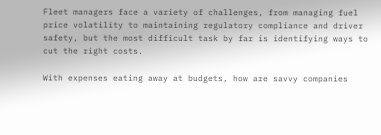Fleet managers face a variety of challenges, from managing fuel price volatility to maintaining regulatory compliance and driver safety, but the most difficult task by far is identifying ways to cut the right costs.

With expenses eating away at budgets, how are savvy companies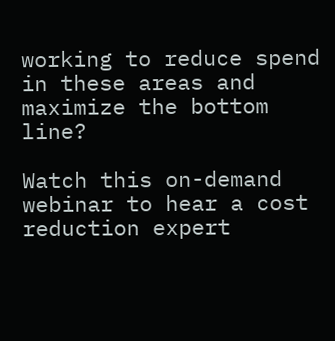working to reduce spend in these areas and maximize the bottom line?

Watch this on-demand webinar to hear a cost reduction expert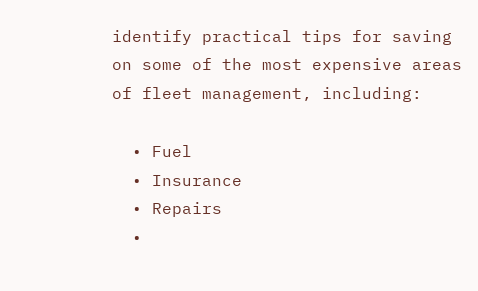identify practical tips for saving on some of the most expensive areas of fleet management, including:

  • Fuel
  • Insurance
  • Repairs
  •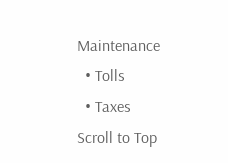Maintenance
  • Tolls
  • Taxes
Scroll to Top